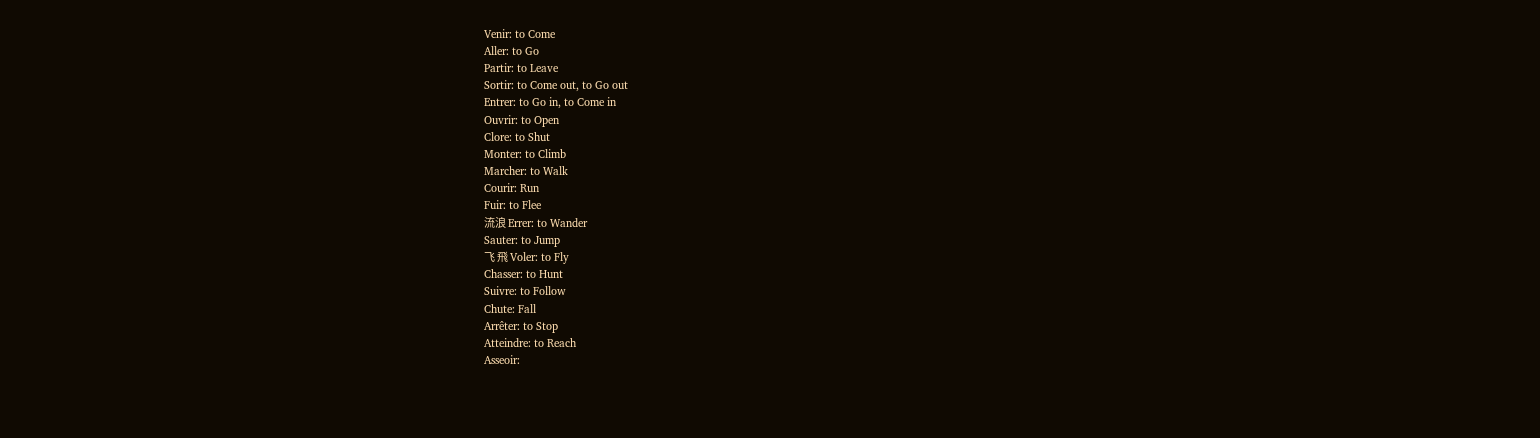Venir: to Come
Aller: to Go
Partir: to Leave
Sortir: to Come out, to Go out
Entrer: to Go in, to Come in
Ouvrir: to Open
Clore: to Shut
Monter: to Climb
Marcher: to Walk
Courir: Run
Fuir: to Flee
流浪 Errer: to Wander
Sauter: to Jump
飞 飛 Voler: to Fly
Chasser: to Hunt
Suivre: to Follow
Chute: Fall
Arrêter: to Stop
Atteindre: to Reach
Asseoir: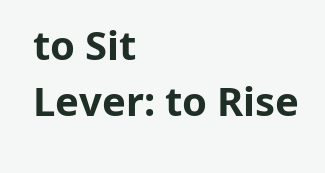to Sit
Lever: to Rise